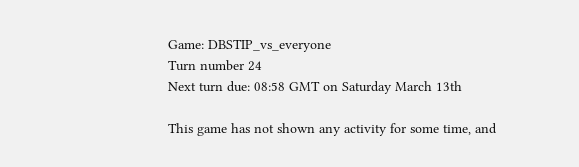Game: DBSTIP_vs_everyone
Turn number 24
Next turn due: 08:58 GMT on Saturday March 13th

This game has not shown any activity for some time, and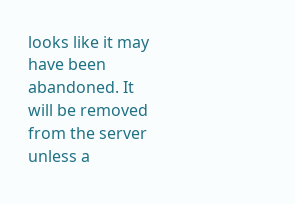looks like it may have been abandoned. It will be removed from the server unless a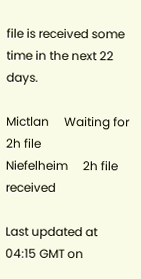file is received some time in the next 22 days.

Mictlan     Waiting for 2h file
Niefelheim     2h file received

Last updated at 04:15 GMT on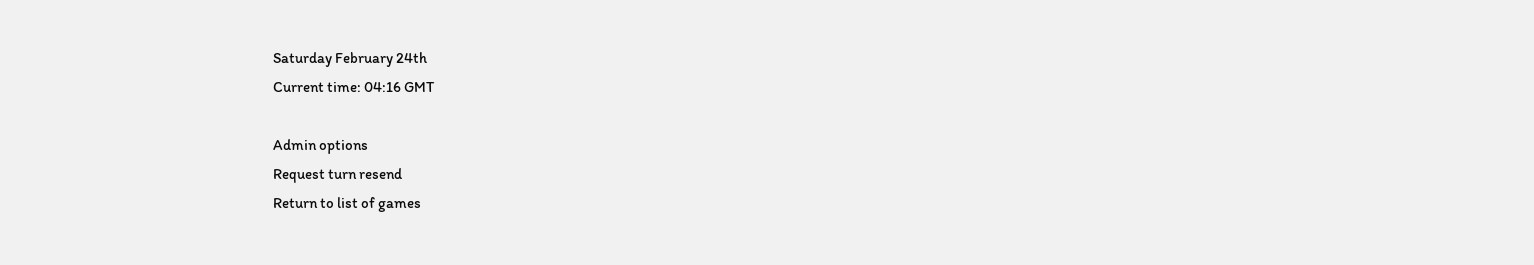Saturday February 24th
Current time: 04:16 GMT

Admin options
Request turn resend
Return to list of games